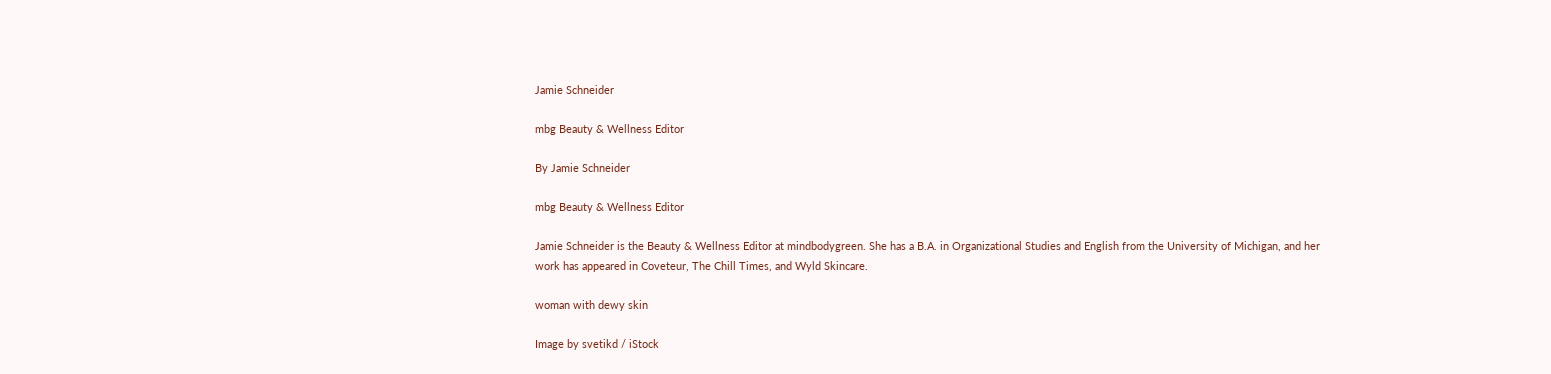Jamie Schneider

mbg Beauty & Wellness Editor

By Jamie Schneider

mbg Beauty & Wellness Editor

Jamie Schneider is the Beauty & Wellness Editor at mindbodygreen. She has a B.A. in Organizational Studies and English from the University of Michigan, and her work has appeared in Coveteur, The Chill Times, and Wyld Skincare.

woman with dewy skin

Image by svetikd / iStock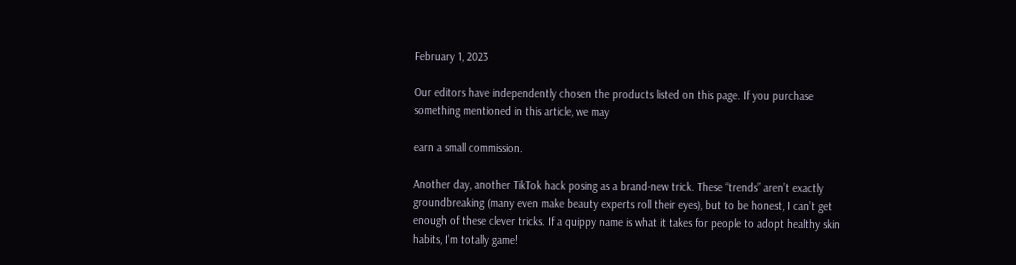February 1, 2023

Our editors have independently chosen the products listed on this page. If you purchase something mentioned in this article, we may

earn a small commission.

Another day, another TikTok hack posing as a brand-new trick. These “trends” aren’t exactly groundbreaking (many even make beauty experts roll their eyes), but to be honest, I can’t get enough of these clever tricks. If a quippy name is what it takes for people to adopt healthy skin habits, I’m totally game!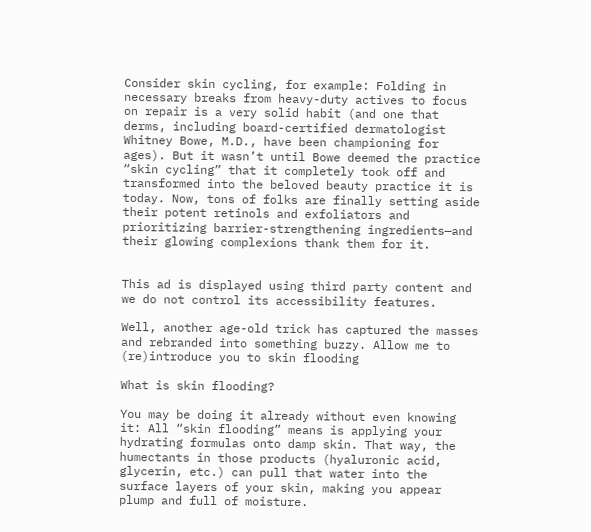Consider skin cycling, for example: Folding in necessary breaks from heavy-duty actives to focus on repair is a very solid habit (and one that derms, including board-certified dermatologist Whitney Bowe, M.D., have been championing for ages). But it wasn’t until Bowe deemed the practice “skin cycling” that it completely took off and transformed into the beloved beauty practice it is today. Now, tons of folks are finally setting aside their potent retinols and exfoliators and prioritizing barrier-strengthening ingredients—and their glowing complexions thank them for it.


This ad is displayed using third party content and we do not control its accessibility features.

Well, another age-old trick has captured the masses and rebranded into something buzzy. Allow me to (re)introduce you to skin flooding

What is skin flooding?

You may be doing it already without even knowing it: All “skin flooding” means is applying your hydrating formulas onto damp skin. That way, the humectants in those products (hyaluronic acid, glycerin, etc.) can pull that water into the surface layers of your skin, making you appear plump and full of moisture.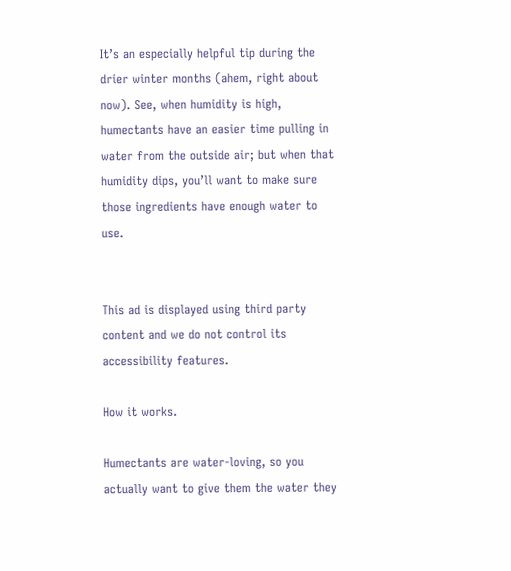It’s an especially helpful tip during the drier winter months (ahem, right about now). See, when humidity is high, humectants have an easier time pulling in water from the outside air; but when that humidity dips, you’ll want to make sure those ingredients have enough water to use.


This ad is displayed using third party content and we do not control its accessibility features.

How it works.

Humectants are water-loving, so you actually want to give them the water they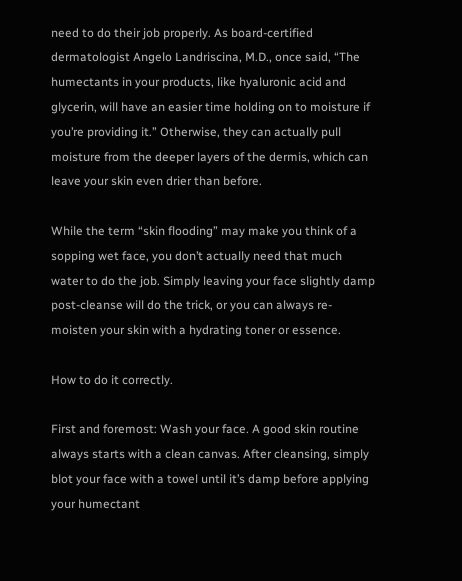need to do their job properly. As board-certified dermatologist Angelo Landriscina, M.D., once said, “The humectants in your products, like hyaluronic acid and glycerin, will have an easier time holding on to moisture if you’re providing it.” Otherwise, they can actually pull moisture from the deeper layers of the dermis, which can leave your skin even drier than before.

While the term “skin flooding” may make you think of a sopping wet face, you don’t actually need that much water to do the job. Simply leaving your face slightly damp post-cleanse will do the trick, or you can always re-moisten your skin with a hydrating toner or essence.

How to do it correctly.

First and foremost: Wash your face. A good skin routine always starts with a clean canvas. After cleansing, simply blot your face with a towel until it’s damp before applying your humectant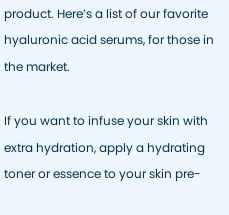product. Here’s a list of our favorite hyaluronic acid serums, for those in the market.

If you want to infuse your skin with extra hydration, apply a hydrating toner or essence to your skin pre-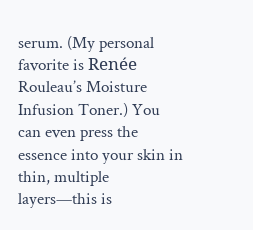serum. (My personal favorite is Renée Rouleau’s Moisture Infusion Toner.) You can even press the essence into your skin in thin, multiple layers—this is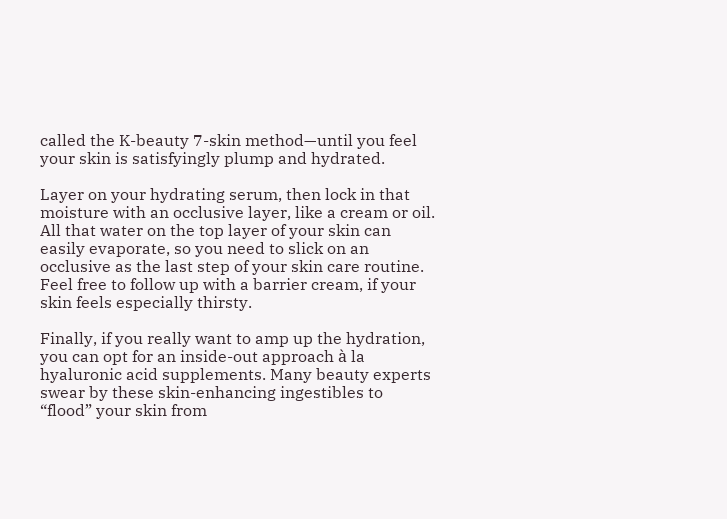called the K-beauty 7-skin method—until you feel your skin is satisfyingly plump and hydrated.

Layer on your hydrating serum, then lock in that moisture with an occlusive layer, like a cream or oil. All that water on the top layer of your skin can easily evaporate, so you need to slick on an occlusive as the last step of your skin care routine. Feel free to follow up with a barrier cream, if your skin feels especially thirsty.

Finally, if you really want to amp up the hydration, you can opt for an inside-out approach à la hyaluronic acid supplements. Many beauty experts swear by these skin-enhancing ingestibles to “flood” your skin from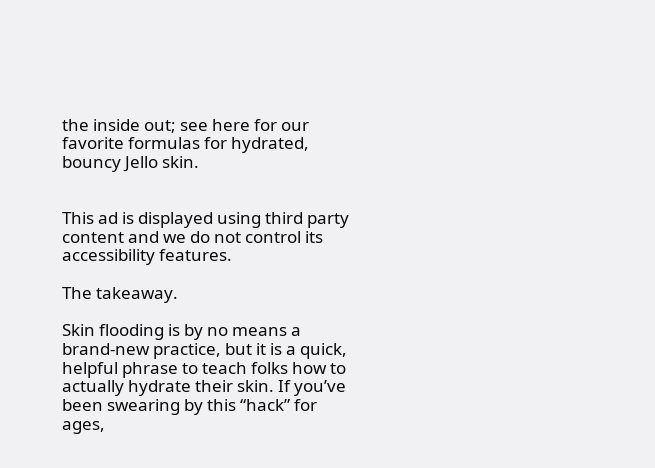the inside out; see here for our favorite formulas for hydrated, bouncy Jello skin.


This ad is displayed using third party content and we do not control its accessibility features.

The takeaway.

Skin flooding is by no means a brand-new practice, but it is a quick, helpful phrase to teach folks how to actually hydrate their skin. If you’ve been swearing by this “hack” for ages,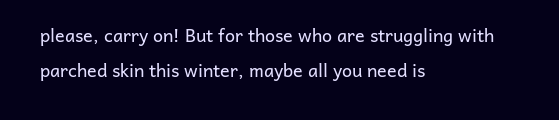please, carry on! But for those who are struggling with parched skin this winter, maybe all you need is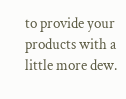to provide your products with a little more dew.